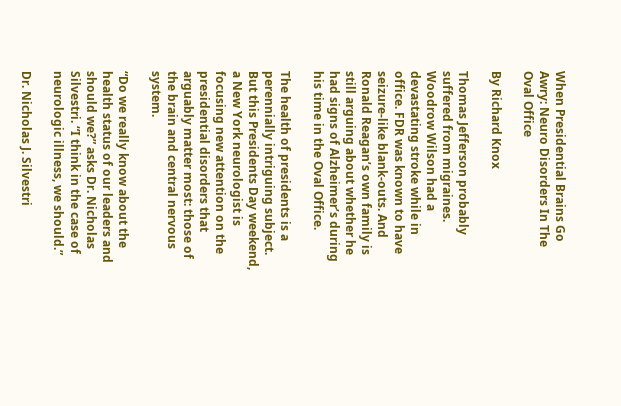When Presidential Brains Go Awry: Neuro Disorders In The Oval Office

By Richard Knox

Thomas Jefferson probably suffered from migraines. Woodrow Wilson had a devastating stroke while in office. FDR was known to have seizure-like blank-outs. And Ronald Reagan’s own family is still arguing about whether he had signs of Alzheimer’s during his time in the Oval Office.

The health of presidents is a perennially intriguing subject. But this Presidents Day weekend, a New York neurologist is focusing new attention on the presidential disorders that arguably matter most: those of the brain and central nervous system.

“Do we really know about the health status of our leaders and should we?” asks Dr. Nicholas Silvestri. “I think in the case of neurologic illness, we should.”

Dr. Nicholas J. Silvestri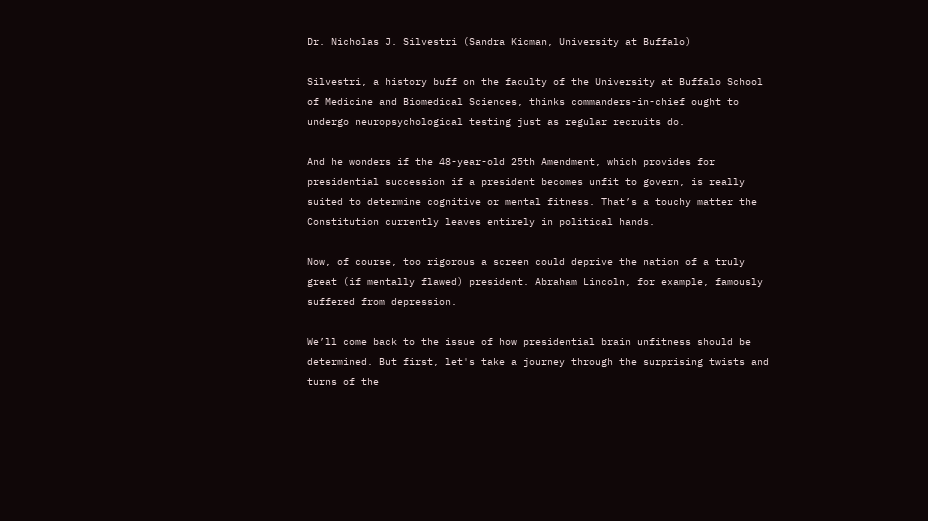Dr. Nicholas J. Silvestri (Sandra Kicman, University at Buffalo)

Silvestri, a history buff on the faculty of the University at Buffalo School of Medicine and Biomedical Sciences, thinks commanders-in-chief ought to undergo neuropsychological testing just as regular recruits do.

And he wonders if the 48-year-old 25th Amendment, which provides for presidential succession if a president becomes unfit to govern, is really suited to determine cognitive or mental fitness. That’s a touchy matter the Constitution currently leaves entirely in political hands.

Now, of course, too rigorous a screen could deprive the nation of a truly great (if mentally flawed) president. Abraham Lincoln, for example, famously suffered from depression.

We’ll come back to the issue of how presidential brain unfitness should be determined. But first, let's take a journey through the surprising twists and turns of the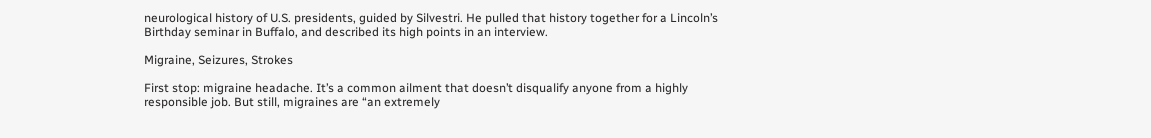neurological history of U.S. presidents, guided by Silvestri. He pulled that history together for a Lincoln’s Birthday seminar in Buffalo, and described its high points in an interview.

Migraine, Seizures, Strokes

First stop: migraine headache. It’s a common ailment that doesn’t disqualify anyone from a highly responsible job. But still, migraines are “an extremely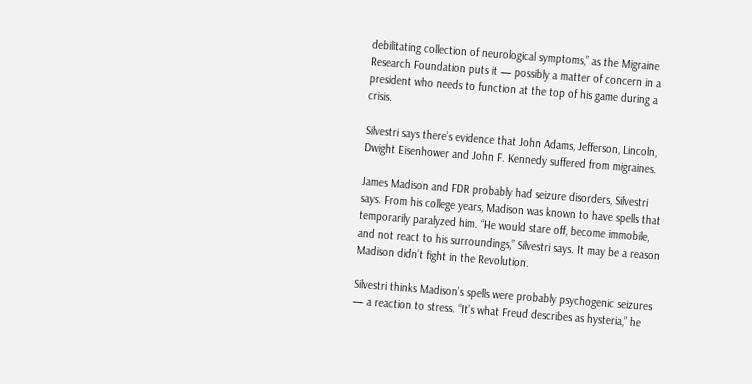debilitating collection of neurological symptoms,” as the Migraine Research Foundation puts it — possibly a matter of concern in a president who needs to function at the top of his game during a crisis.

Silvestri says there’s evidence that John Adams, Jefferson, Lincoln, Dwight Eisenhower and John F. Kennedy suffered from migraines.

James Madison and FDR probably had seizure disorders, Silvestri says. From his college years, Madison was known to have spells that temporarily paralyzed him. “He would stare off, become immobile, and not react to his surroundings,” Silvestri says. It may be a reason Madison didn’t fight in the Revolution.

Silvestri thinks Madison’s spells were probably psychogenic seizures — a reaction to stress. “It’s what Freud describes as hysteria,” he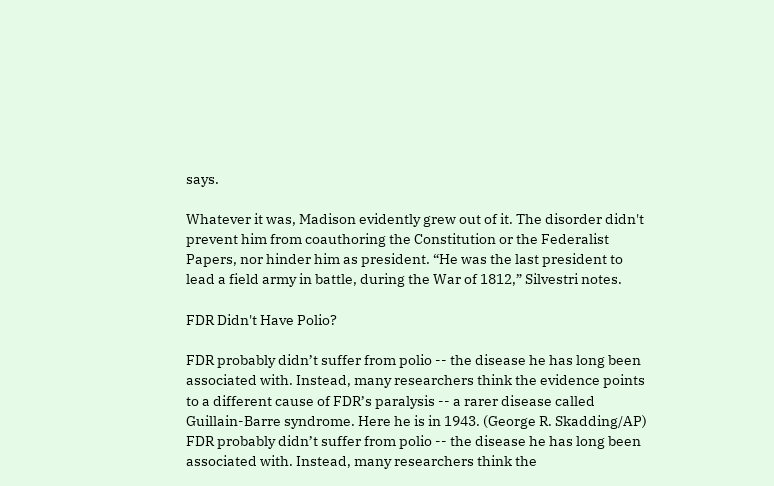says.

Whatever it was, Madison evidently grew out of it. The disorder didn't prevent him from coauthoring the Constitution or the Federalist Papers, nor hinder him as president. “He was the last president to lead a field army in battle, during the War of 1812,” Silvestri notes.

FDR Didn't Have Polio?

FDR probably didn’t suffer from polio -- the disease he has long been associated with. Instead, many researchers think the evidence points to a different cause of FDR’s paralysis -- a rarer disease called Guillain-Barre syndrome. Here he is in 1943. (George R. Skadding/AP)
FDR probably didn’t suffer from polio -- the disease he has long been associated with. Instead, many researchers think the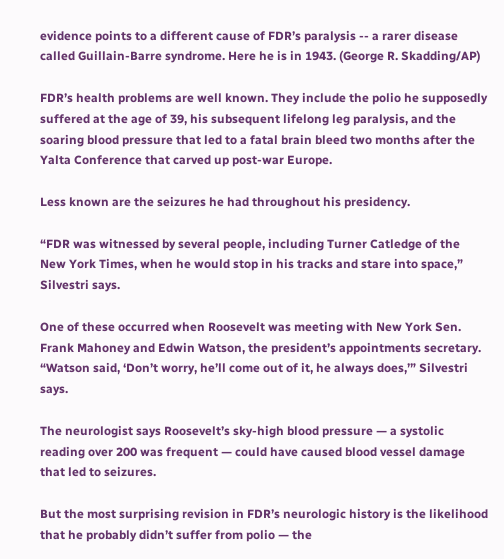evidence points to a different cause of FDR’s paralysis -- a rarer disease called Guillain-Barre syndrome. Here he is in 1943. (George R. Skadding/AP)

FDR’s health problems are well known. They include the polio he supposedly suffered at the age of 39, his subsequent lifelong leg paralysis, and the soaring blood pressure that led to a fatal brain bleed two months after the Yalta Conference that carved up post-war Europe.

Less known are the seizures he had throughout his presidency.

“FDR was witnessed by several people, including Turner Catledge of the New York Times, when he would stop in his tracks and stare into space,” Silvestri says.

One of these occurred when Roosevelt was meeting with New York Sen. Frank Mahoney and Edwin Watson, the president’s appointments secretary. “Watson said, ‘Don’t worry, he’ll come out of it, he always does,’” Silvestri says.

The neurologist says Roosevelt’s sky-high blood pressure — a systolic reading over 200 was frequent — could have caused blood vessel damage that led to seizures.

But the most surprising revision in FDR’s neurologic history is the likelihood that he probably didn’t suffer from polio — the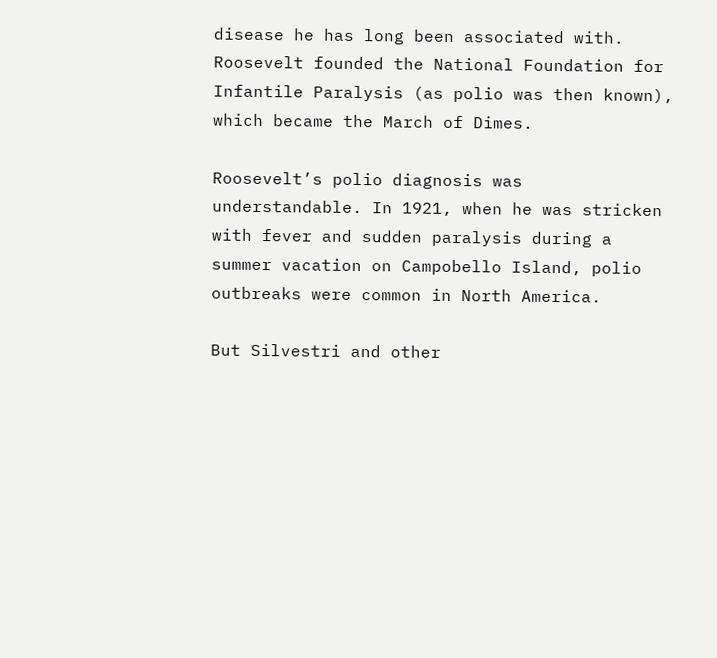disease he has long been associated with. Roosevelt founded the National Foundation for Infantile Paralysis (as polio was then known), which became the March of Dimes.

Roosevelt’s polio diagnosis was understandable. In 1921, when he was stricken with fever and sudden paralysis during a summer vacation on Campobello Island, polio outbreaks were common in North America.

But Silvestri and other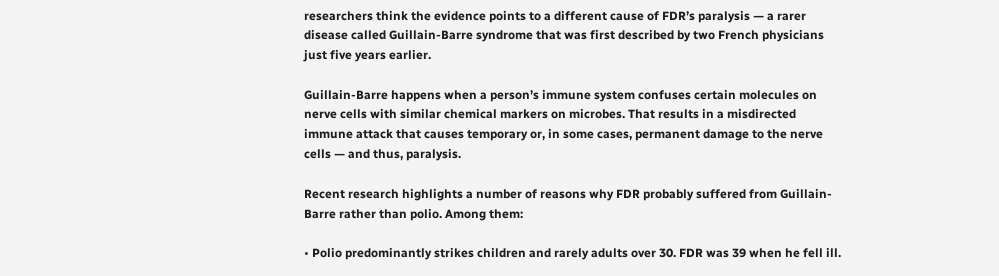researchers think the evidence points to a different cause of FDR’s paralysis — a rarer disease called Guillain-Barre syndrome that was first described by two French physicians just five years earlier.

Guillain-Barre happens when a person’s immune system confuses certain molecules on nerve cells with similar chemical markers on microbes. That results in a misdirected immune attack that causes temporary or, in some cases, permanent damage to the nerve cells — and thus, paralysis.

Recent research highlights a number of reasons why FDR probably suffered from Guillain-Barre rather than polio. Among them:

• Polio predominantly strikes children and rarely adults over 30. FDR was 39 when he fell ill.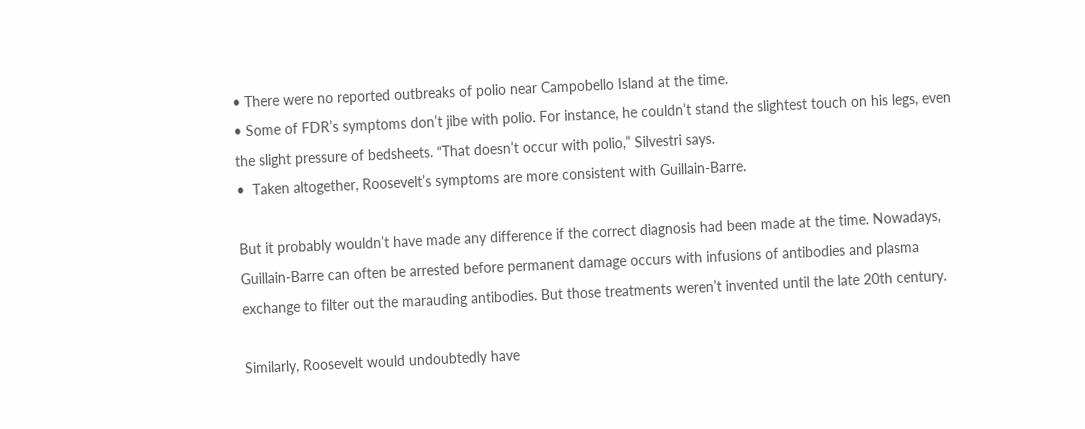• There were no reported outbreaks of polio near Campobello Island at the time.
• Some of FDR’s symptoms don’t jibe with polio. For instance, he couldn’t stand the slightest touch on his legs, even the slight pressure of bedsheets. “That doesn’t occur with polio,” Silvestri says.
•  Taken altogether, Roosevelt’s symptoms are more consistent with Guillain-Barre.

But it probably wouldn’t have made any difference if the correct diagnosis had been made at the time. Nowadays, Guillain-Barre can often be arrested before permanent damage occurs with infusions of antibodies and plasma exchange to filter out the marauding antibodies. But those treatments weren’t invented until the late 20th century.

Similarly, Roosevelt would undoubtedly have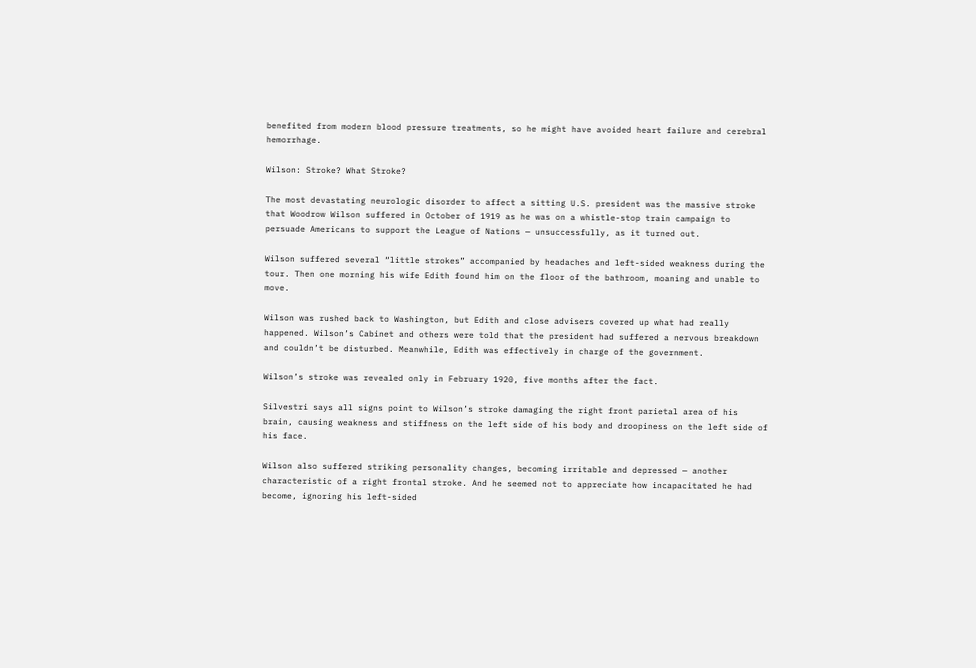benefited from modern blood pressure treatments, so he might have avoided heart failure and cerebral hemorrhage.

Wilson: Stroke? What Stroke?

The most devastating neurologic disorder to affect a sitting U.S. president was the massive stroke that Woodrow Wilson suffered in October of 1919 as he was on a whistle-stop train campaign to persuade Americans to support the League of Nations — unsuccessfully, as it turned out.

Wilson suffered several “little strokes” accompanied by headaches and left-sided weakness during the tour. Then one morning his wife Edith found him on the floor of the bathroom, moaning and unable to move.

Wilson was rushed back to Washington, but Edith and close advisers covered up what had really happened. Wilson’s Cabinet and others were told that the president had suffered a nervous breakdown and couldn’t be disturbed. Meanwhile, Edith was effectively in charge of the government.

Wilson’s stroke was revealed only in February 1920, five months after the fact.

Silvestri says all signs point to Wilson’s stroke damaging the right front parietal area of his brain, causing weakness and stiffness on the left side of his body and droopiness on the left side of his face.

Wilson also suffered striking personality changes, becoming irritable and depressed — another characteristic of a right frontal stroke. And he seemed not to appreciate how incapacitated he had become, ignoring his left-sided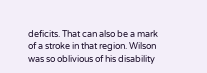deficits. That can also be a mark of a stroke in that region. Wilson was so oblivious of his disability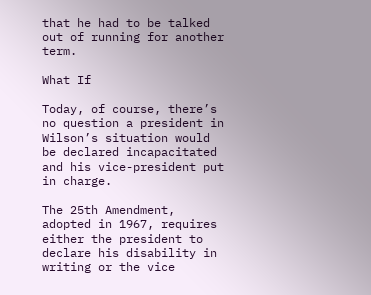that he had to be talked out of running for another term.

What If

Today, of course, there’s no question a president in Wilson’s situation would be declared incapacitated and his vice-president put in charge.

The 25th Amendment, adopted in 1967, requires either the president to declare his disability in writing or the vice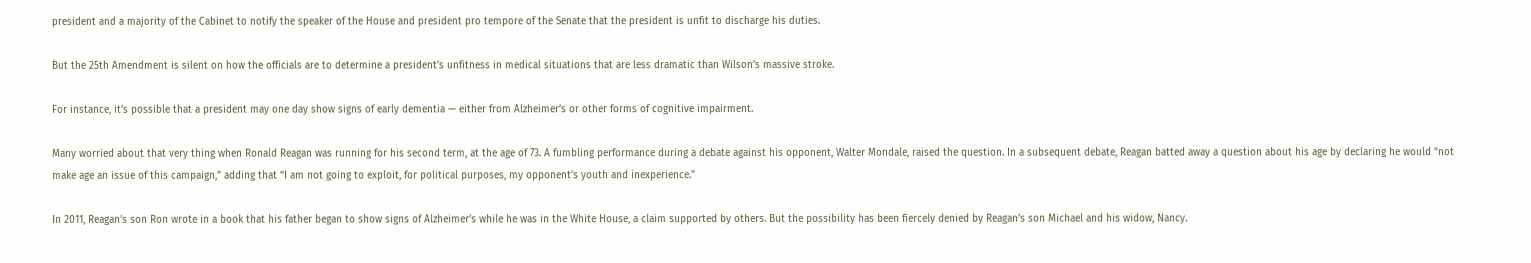president and a majority of the Cabinet to notify the speaker of the House and president pro tempore of the Senate that the president is unfit to discharge his duties.

But the 25th Amendment is silent on how the officials are to determine a president’s unfitness in medical situations that are less dramatic than Wilson’s massive stroke.

For instance, it’s possible that a president may one day show signs of early dementia — either from Alzheimer’s or other forms of cognitive impairment.

Many worried about that very thing when Ronald Reagan was running for his second term, at the age of 73. A fumbling performance during a debate against his opponent, Walter Mondale, raised the question. In a subsequent debate, Reagan batted away a question about his age by declaring he would “not make age an issue of this campaign,” adding that “I am not going to exploit, for political purposes, my opponent’s youth and inexperience.”

In 2011, Reagan’s son Ron wrote in a book that his father began to show signs of Alzheimer’s while he was in the White House, a claim supported by others. But the possibility has been fiercely denied by Reagan’s son Michael and his widow, Nancy.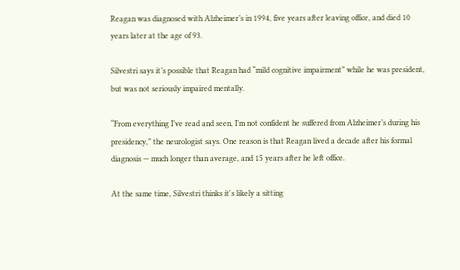Reagan was diagnosed with Alzheimer’s in 1994, five years after leaving office, and died 10 years later at the age of 93.

Silvestri says it’s possible that Reagan had “mild cognitive impairment” while he was president, but was not seriously impaired mentally.

“From everything I’ve read and seen, I’m not confident he suffered from Alzheimer’s during his presidency,” the neurologist says. One reason is that Reagan lived a decade after his formal diagnosis — much longer than average, and 15 years after he left office.

At the same time, Silvestri thinks it's likely a sitting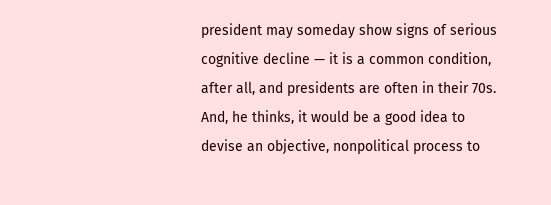president may someday show signs of serious cognitive decline — it is a common condition, after all, and presidents are often in their 70s. And, he thinks, it would be a good idea to devise an objective, nonpolitical process to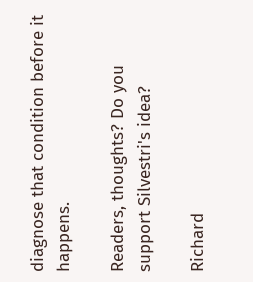diagnose that condition before it happens.

Readers, thoughts? Do you support Silvestri's idea?

Richard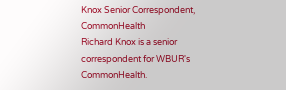Knox Senior Correspondent, CommonHealth
Richard Knox is a senior correspondent for WBUR's CommonHealth.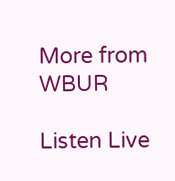More from WBUR

Listen Live